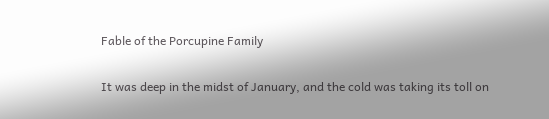Fable of the Porcupine Family

It was deep in the midst of January, and the cold was taking its toll on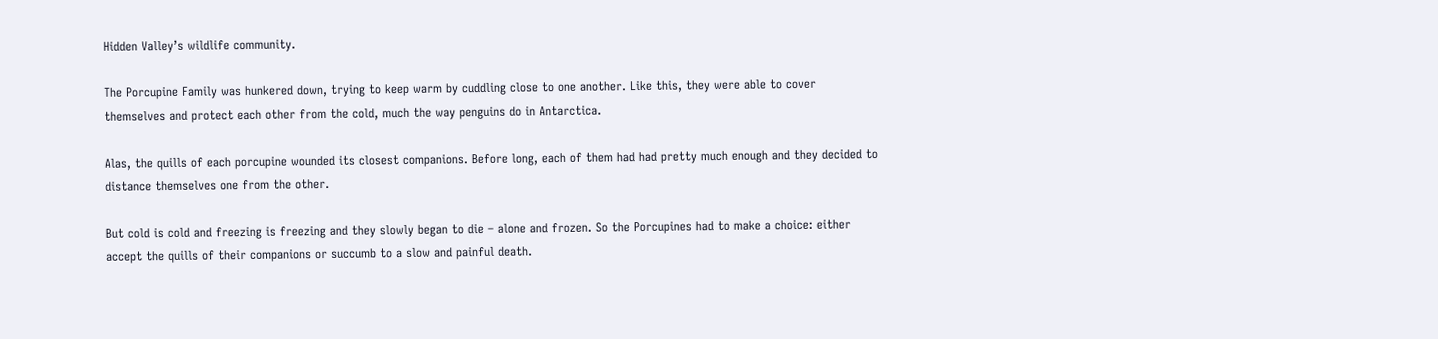Hidden Valley’s wildlife community.

The Porcupine Family was hunkered down, trying to keep warm by cuddling close to one another. Like this, they were able to cover themselves and protect each other from the cold, much the way penguins do in Antarctica.

Alas, the quills of each porcupine wounded its closest companions. Before long, each of them had had pretty much enough and they decided to distance themselves one from the other.

But cold is cold and freezing is freezing and they slowly began to die – alone and frozen. So the Porcupines had to make a choice: either accept the quills of their companions or succumb to a slow and painful death.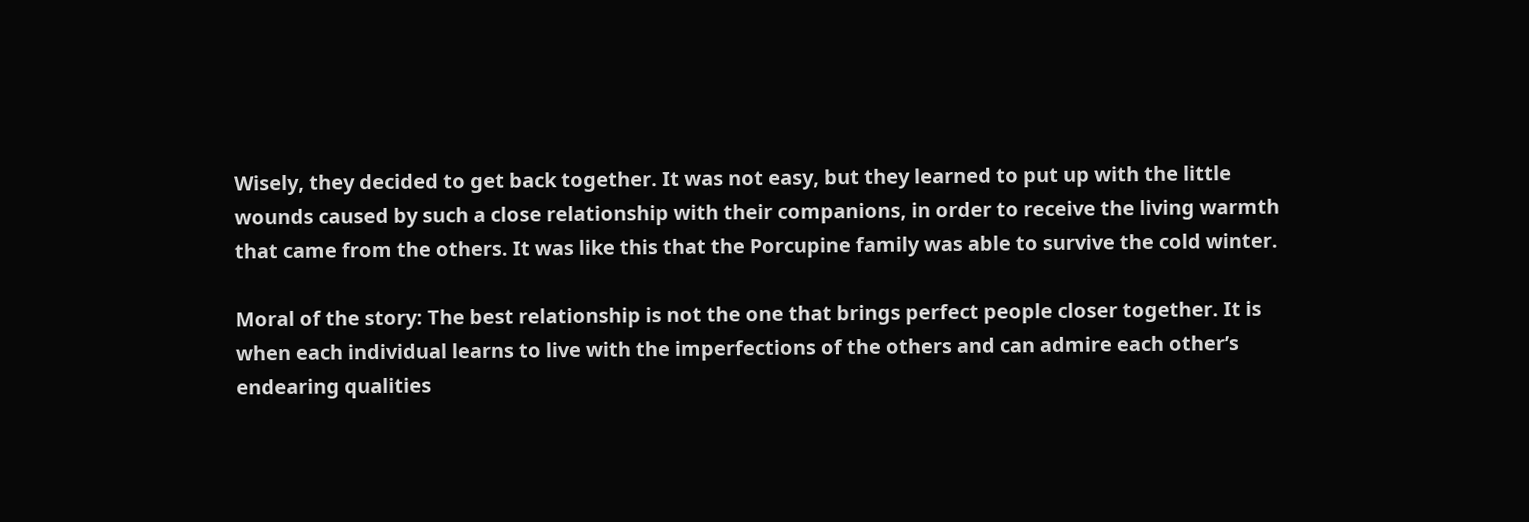Wisely, they decided to get back together. It was not easy, but they learned to put up with the little wounds caused by such a close relationship with their companions, in order to receive the living warmth that came from the others. It was like this that the Porcupine family was able to survive the cold winter.

Moral of the story: The best relationship is not the one that brings perfect people closer together. It is when each individual learns to live with the imperfections of the others and can admire each other’s endearing qualities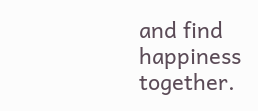and find happiness together.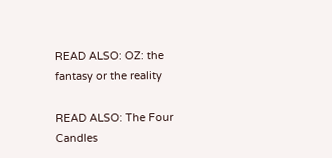READ ALSO: OZ: the fantasy or the reality

READ ALSO: The Four Candles